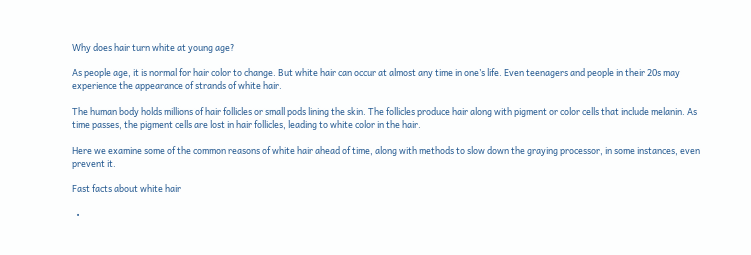Why does hair turn white at young age?

As people age, it is normal for hair color to change. But white hair can occur at almost any time in one’s life. Even teenagers and people in their 20s may experience the appearance of strands of white hair.

The human body holds millions of hair follicles or small pods lining the skin. The follicles produce hair along with pigment or color cells that include melanin. As time passes, the pigment cells are lost in hair follicles, leading to white color in the hair.

Here we examine some of the common reasons of white hair ahead of time, along with methods to slow down the graying processor, in some instances, even prevent it.

Fast facts about white hair

  •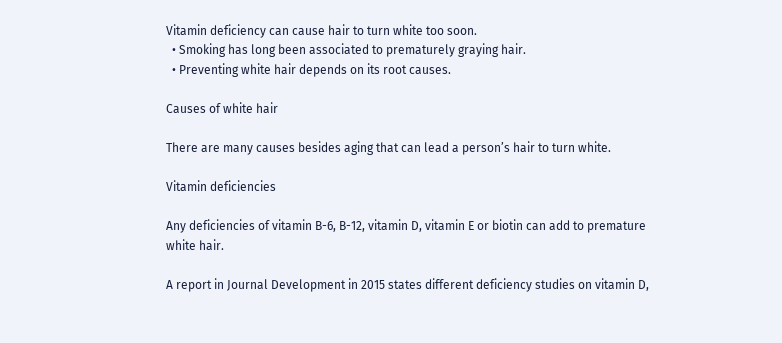Vitamin deficiency can cause hair to turn white too soon.
  • Smoking has long been associated to prematurely graying hair.
  • Preventing white hair depends on its root causes.

Causes of white hair

There are many causes besides aging that can lead a person’s hair to turn white.

Vitamin deficiencies

Any deficiencies of vitamin B-6, B-12, vitamin D, vitamin E or biotin can add to premature white hair.

A report in Journal Development in 2015 states different deficiency studies on vitamin D,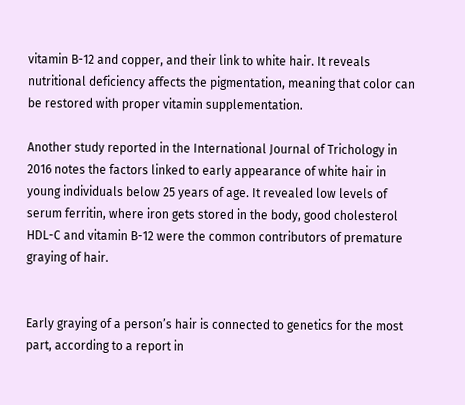vitamin B-12 and copper, and their link to white hair. It reveals nutritional deficiency affects the pigmentation, meaning that color can be restored with proper vitamin supplementation.

Another study reported in the International Journal of Trichology in 2016 notes the factors linked to early appearance of white hair in young individuals below 25 years of age. It revealed low levels of serum ferritin, where iron gets stored in the body, good cholesterol HDL-C and vitamin B-12 were the common contributors of premature graying of hair.


Early graying of a person’s hair is connected to genetics for the most part, according to a report in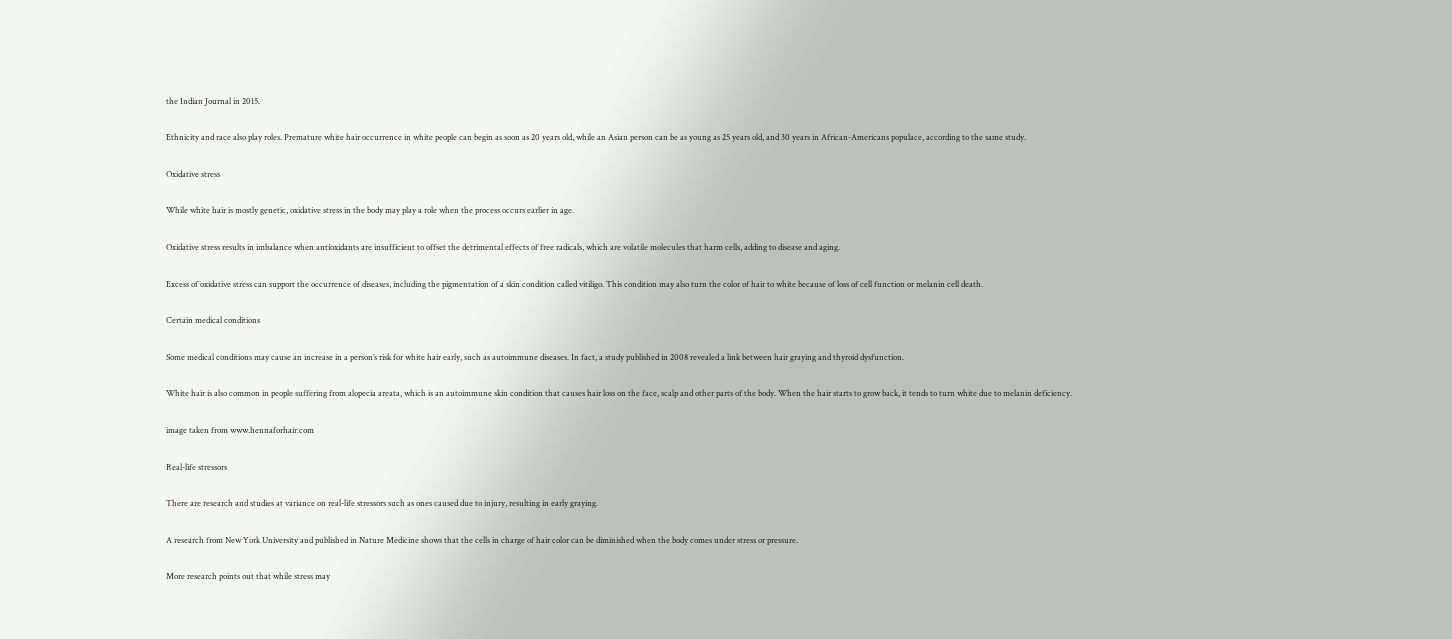the Indian Journal in 2015.

Ethnicity and race also play roles. Premature white hair occurrence in white people can begin as soon as 20 years old, while an Asian person can be as young as 25 years old, and 30 years in African-Americans populace, according to the same study.

Oxidative stress

While white hair is mostly genetic, oxidative stress in the body may play a role when the process occurs earlier in age.

Oxidative stress results in imbalance when antioxidants are insufficient to offset the detrimental effects of free radicals, which are volatile molecules that harm cells, adding to disease and aging.

Excess of oxidative stress can support the occurrence of diseases, including the pigmentation of a skin condition called vitiligo. This condition may also turn the color of hair to white because of loss of cell function or melanin cell death.

Certain medical conditions

Some medical conditions may cause an increase in a person’s risk for white hair early, such as autoimmune diseases. In fact, a study published in 2008 revealed a link between hair graying and thyroid dysfunction.

White hair is also common in people suffering from alopecia areata, which is an autoimmune skin condition that causes hair loss on the face, scalp and other parts of the body. When the hair starts to grow back, it tends to turn white due to melanin deficiency.

image taken from www.hennaforhair.com

Real-life stressors

There are research and studies at variance on real-life stressors such as ones caused due to injury, resulting in early graying.

A research from New York University and published in Nature Medicine shows that the cells in charge of hair color can be diminished when the body comes under stress or pressure.

More research points out that while stress may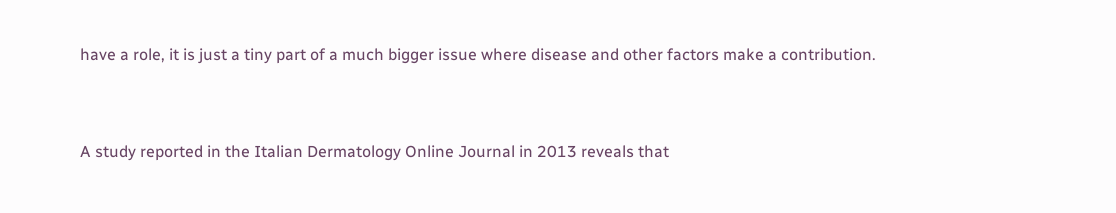have a role, it is just a tiny part of a much bigger issue where disease and other factors make a contribution.


A study reported in the Italian Dermatology Online Journal in 2013 reveals that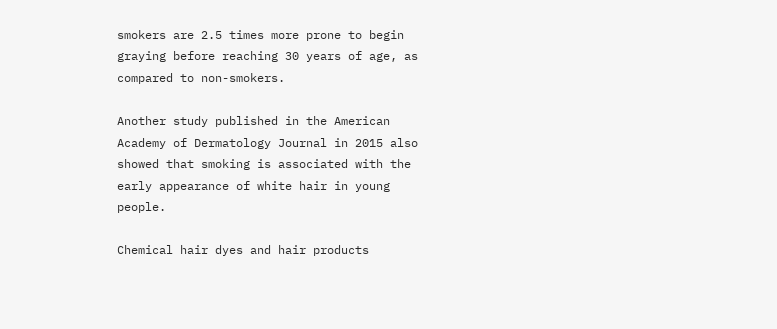smokers are 2.5 times more prone to begin graying before reaching 30 years of age, as compared to non-smokers.

Another study published in the American Academy of Dermatology Journal in 2015 also showed that smoking is associated with the early appearance of white hair in young people.

Chemical hair dyes and hair products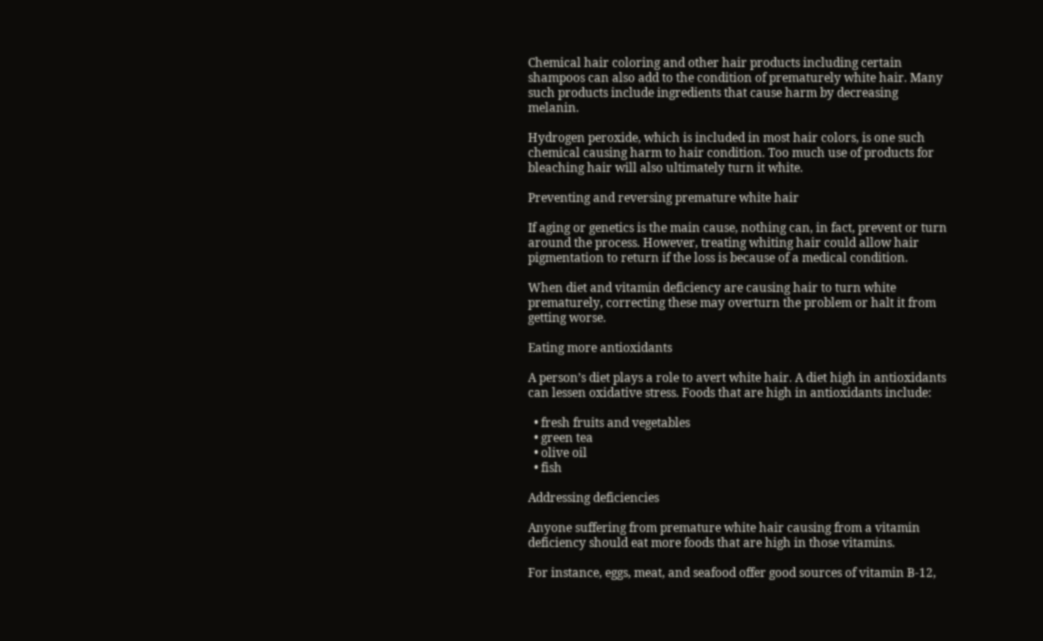Chemical hair coloring and other hair products including certain shampoos can also add to the condition of prematurely white hair. Many such products include ingredients that cause harm by decreasing melanin.

Hydrogen peroxide, which is included in most hair colors, is one such chemical causing harm to hair condition. Too much use of products for bleaching hair will also ultimately turn it white.

Preventing and reversing premature white hair

If aging or genetics is the main cause, nothing can, in fact, prevent or turn around the process. However, treating whiting hair could allow hair pigmentation to return if the loss is because of a medical condition.

When diet and vitamin deficiency are causing hair to turn white prematurely, correcting these may overturn the problem or halt it from getting worse.

Eating more antioxidants

A person’s diet plays a role to avert white hair. A diet high in antioxidants can lessen oxidative stress. Foods that are high in antioxidants include:

  • fresh fruits and vegetables
  • green tea
  • olive oil
  • fish

Addressing deficiencies

Anyone suffering from premature white hair causing from a vitamin deficiency should eat more foods that are high in those vitamins.

For instance, eggs, meat, and seafood offer good sources of vitamin B-12,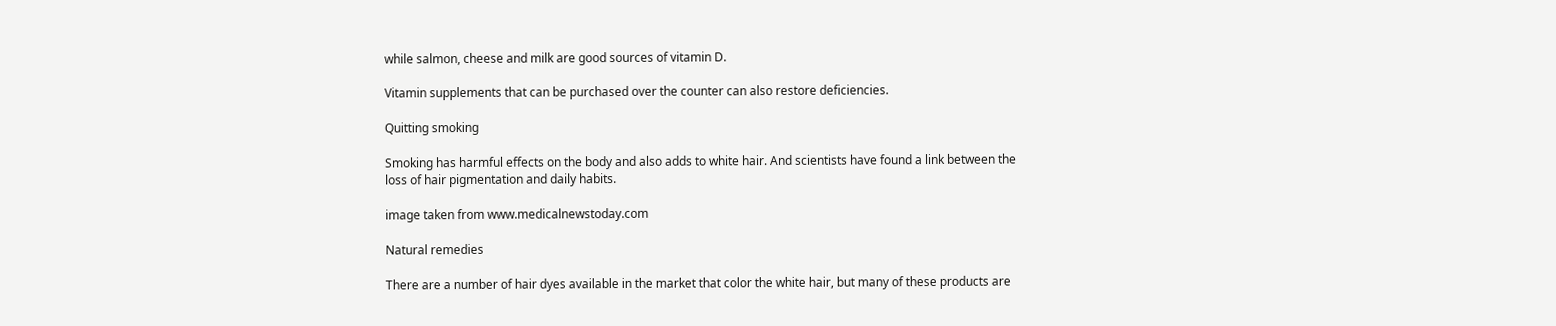while salmon, cheese and milk are good sources of vitamin D.

Vitamin supplements that can be purchased over the counter can also restore deficiencies.

Quitting smoking

Smoking has harmful effects on the body and also adds to white hair. And scientists have found a link between the loss of hair pigmentation and daily habits.

image taken from www.medicalnewstoday.com

Natural remedies

There are a number of hair dyes available in the market that color the white hair, but many of these products are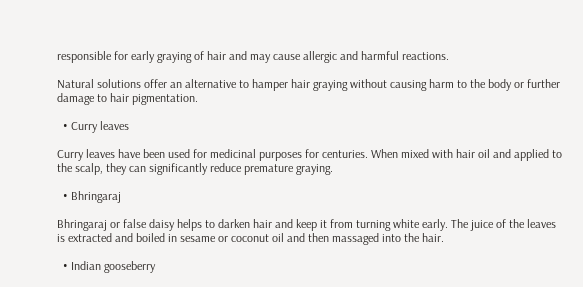responsible for early graying of hair and may cause allergic and harmful reactions.

Natural solutions offer an alternative to hamper hair graying without causing harm to the body or further damage to hair pigmentation.

  • Curry leaves

Curry leaves have been used for medicinal purposes for centuries. When mixed with hair oil and applied to the scalp, they can significantly reduce premature graying.

  • Bhringaraj

Bhringaraj or false daisy helps to darken hair and keep it from turning white early. The juice of the leaves is extracted and boiled in sesame or coconut oil and then massaged into the hair.

  • Indian gooseberry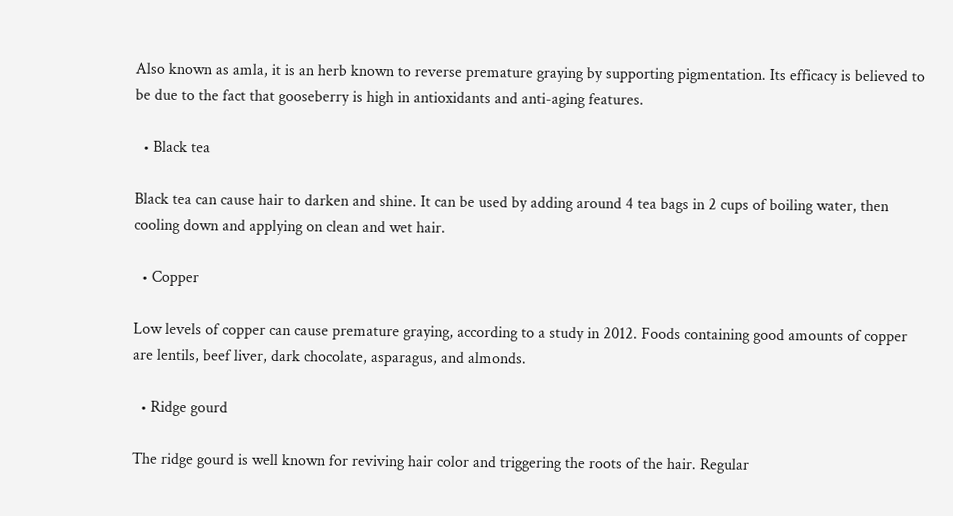Also known as amla, it is an herb known to reverse premature graying by supporting pigmentation. Its efficacy is believed to be due to the fact that gooseberry is high in antioxidants and anti-aging features.

  • Black tea

Black tea can cause hair to darken and shine. It can be used by adding around 4 tea bags in 2 cups of boiling water, then cooling down and applying on clean and wet hair.

  • Copper

Low levels of copper can cause premature graying, according to a study in 2012. Foods containing good amounts of copper are lentils, beef liver, dark chocolate, asparagus, and almonds.

  • Ridge gourd

The ridge gourd is well known for reviving hair color and triggering the roots of the hair. Regular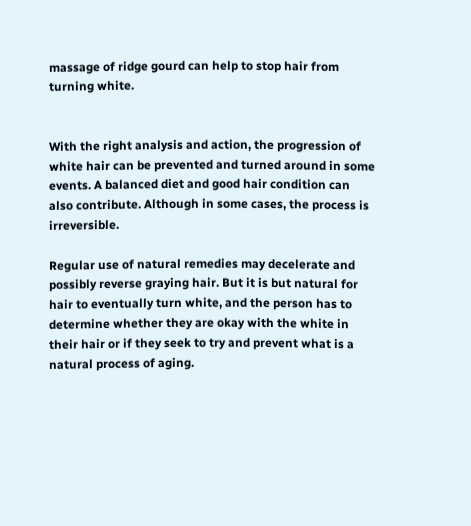massage of ridge gourd can help to stop hair from turning white.


With the right analysis and action, the progression of white hair can be prevented and turned around in some events. A balanced diet and good hair condition can also contribute. Although in some cases, the process is irreversible.

Regular use of natural remedies may decelerate and possibly reverse graying hair. But it is but natural for hair to eventually turn white, and the person has to determine whether they are okay with the white in their hair or if they seek to try and prevent what is a natural process of aging.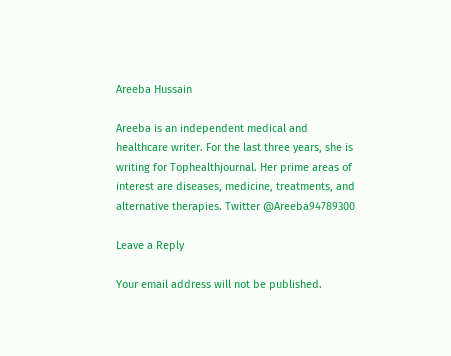Areeba Hussain

Areeba is an independent medical and healthcare writer. For the last three years, she is writing for Tophealthjournal. Her prime areas of interest are diseases, medicine, treatments, and alternative therapies. Twitter @Areeba94789300

Leave a Reply

Your email address will not be published.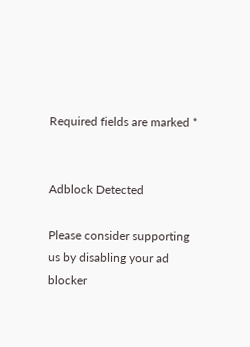Required fields are marked *


Adblock Detected

Please consider supporting us by disabling your ad blocker